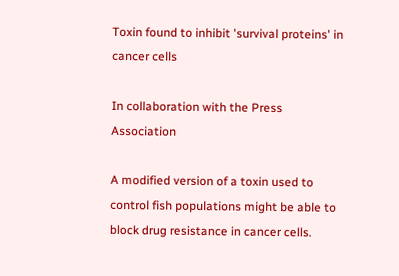Toxin found to inhibit 'survival proteins' in cancer cells

In collaboration with the Press Association

A modified version of a toxin used to control fish populations might be able to block drug resistance in cancer cells.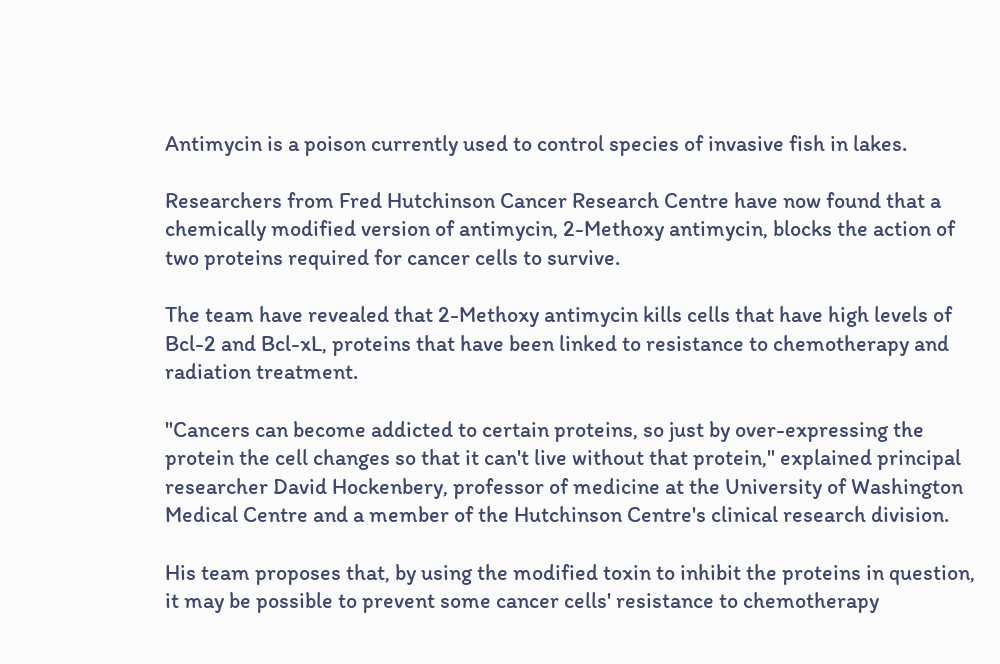Antimycin is a poison currently used to control species of invasive fish in lakes.

Researchers from Fred Hutchinson Cancer Research Centre have now found that a chemically modified version of antimycin, 2-Methoxy antimycin, blocks the action of two proteins required for cancer cells to survive.

The team have revealed that 2-Methoxy antimycin kills cells that have high levels of Bcl-2 and Bcl-xL, proteins that have been linked to resistance to chemotherapy and radiation treatment.

"Cancers can become addicted to certain proteins, so just by over-expressing the protein the cell changes so that it can't live without that protein," explained principal researcher David Hockenbery, professor of medicine at the University of Washington Medical Centre and a member of the Hutchinson Centre's clinical research division.

His team proposes that, by using the modified toxin to inhibit the proteins in question, it may be possible to prevent some cancer cells' resistance to chemotherapy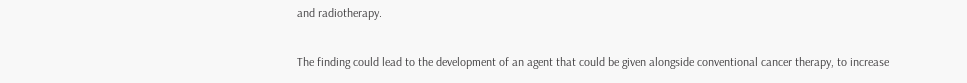and radiotherapy.

The finding could lead to the development of an agent that could be given alongside conventional cancer therapy, to increase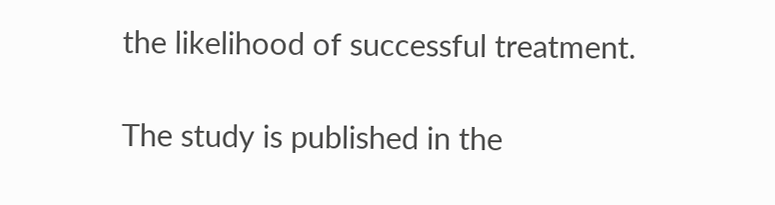the likelihood of successful treatment.

The study is published in the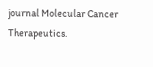journal Molecular Cancer Therapeutics.